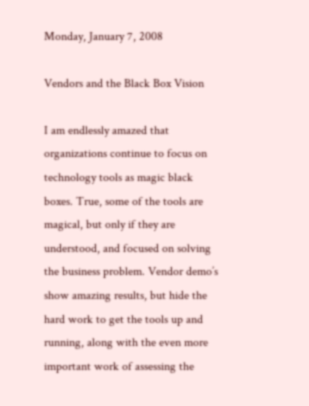Monday, January 7, 2008

Vendors and the Black Box Vision

I am endlessly amazed that organizations continue to focus on technology tools as magic black boxes. True, some of the tools are magical, but only if they are understood, and focused on solving the business problem. Vendor demo’s show amazing results, but hide the hard work to get the tools up and running, along with the even more important work of assessing the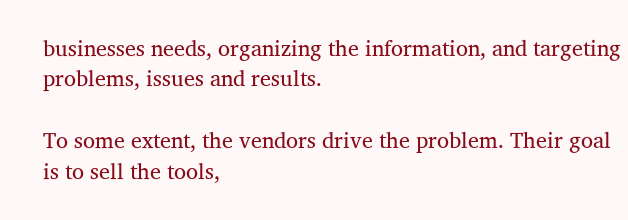businesses needs, organizing the information, and targeting problems, issues and results.

To some extent, the vendors drive the problem. Their goal is to sell the tools,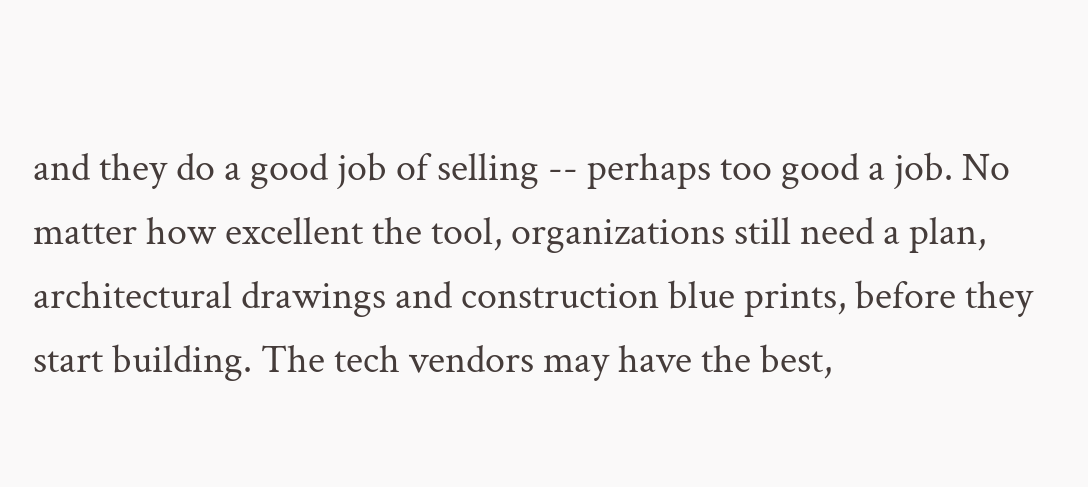and they do a good job of selling -- perhaps too good a job. No matter how excellent the tool, organizations still need a plan, architectural drawings and construction blue prints, before they start building. The tech vendors may have the best,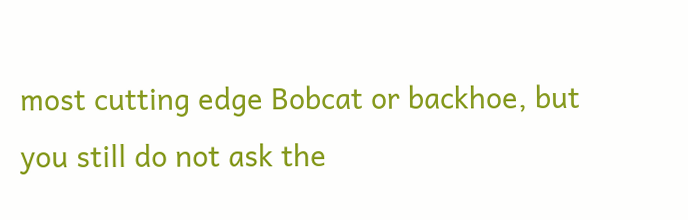most cutting edge Bobcat or backhoe, but you still do not ask the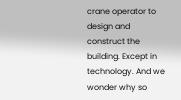crane operator to design and construct the building. Except in technology. And we wonder why so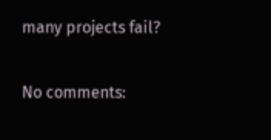many projects fail?

No comments: